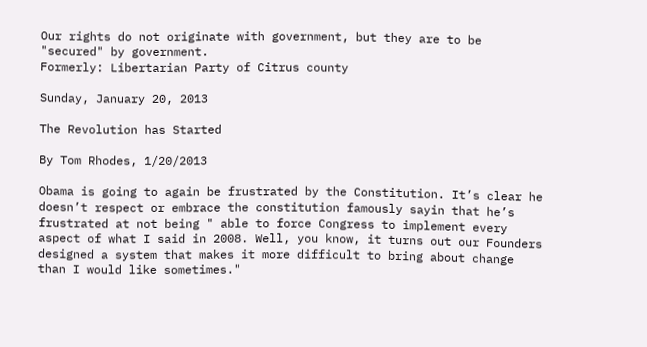Our rights do not originate with government, but they are to be "secured" by government.
Formerly: Libertarian Party of Citrus county

Sunday, January 20, 2013

The Revolution has Started

By Tom Rhodes, 1/20/2013

Obama is going to again be frustrated by the Constitution. It’s clear he doesn’t respect or embrace the constitution famously sayin that he’s frustrated at not being " able to force Congress to implement every aspect of what I said in 2008. Well, you know, it turns out our Founders designed a system that makes it more difficult to bring about change than I would like sometimes."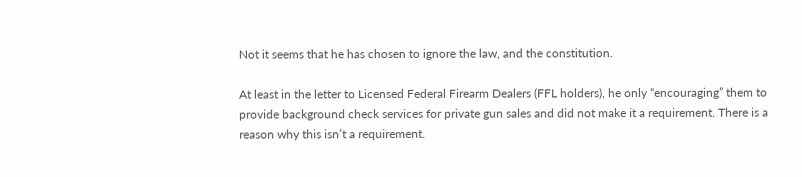Not it seems that he has chosen to ignore the law, and the constitution.

At least in the letter to Licensed Federal Firearm Dealers (FFL holders), he only “encouraging” them to provide background check services for private gun sales and did not make it a requirement. There is a reason why this isn’t a requirement.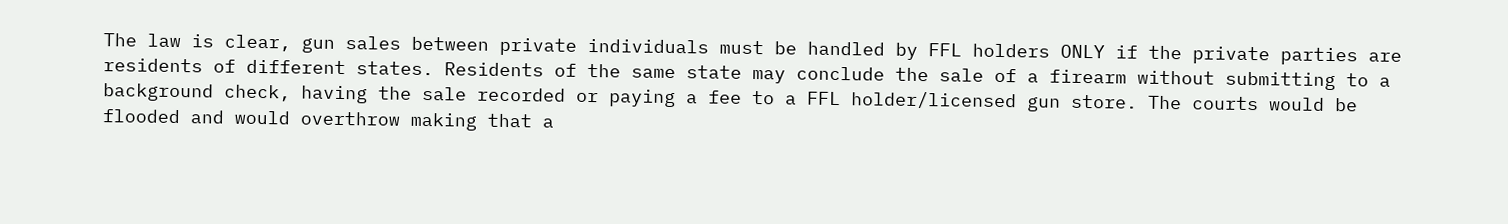The law is clear, gun sales between private individuals must be handled by FFL holders ONLY if the private parties are residents of different states. Residents of the same state may conclude the sale of a firearm without submitting to a background check, having the sale recorded or paying a fee to a FFL holder/licensed gun store. The courts would be flooded and would overthrow making that a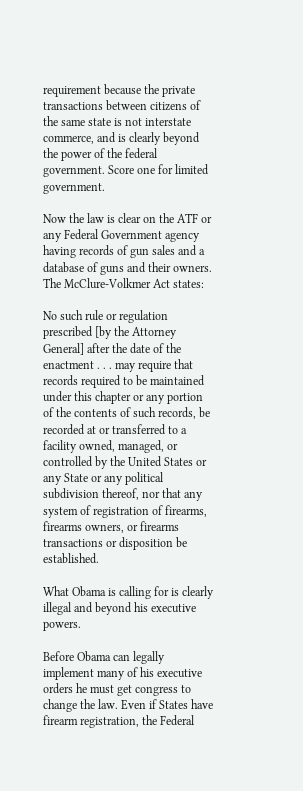requirement because the private transactions between citizens of the same state is not interstate commerce, and is clearly beyond the power of the federal government. Score one for limited government.

Now the law is clear on the ATF or any Federal Government agency having records of gun sales and a database of guns and their owners. The McClure-Volkmer Act states:

No such rule or regulation prescribed [by the Attorney General] after the date of the enactment . . . may require that records required to be maintained under this chapter or any portion of the contents of such records, be recorded at or transferred to a facility owned, managed, or controlled by the United States or any State or any political subdivision thereof, nor that any system of registration of firearms, firearms owners, or firearms transactions or disposition be established.

What Obama is calling for is clearly illegal and beyond his executive powers.

Before Obama can legally implement many of his executive orders he must get congress to change the law. Even if States have firearm registration, the Federal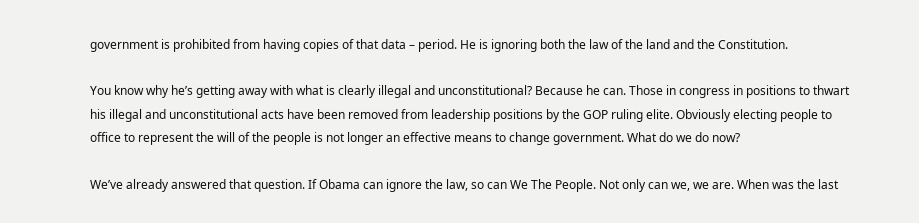government is prohibited from having copies of that data – period. He is ignoring both the law of the land and the Constitution.

You know why he’s getting away with what is clearly illegal and unconstitutional? Because he can. Those in congress in positions to thwart his illegal and unconstitutional acts have been removed from leadership positions by the GOP ruling elite. Obviously electing people to office to represent the will of the people is not longer an effective means to change government. What do we do now?

We’ve already answered that question. If Obama can ignore the law, so can We The People. Not only can we, we are. When was the last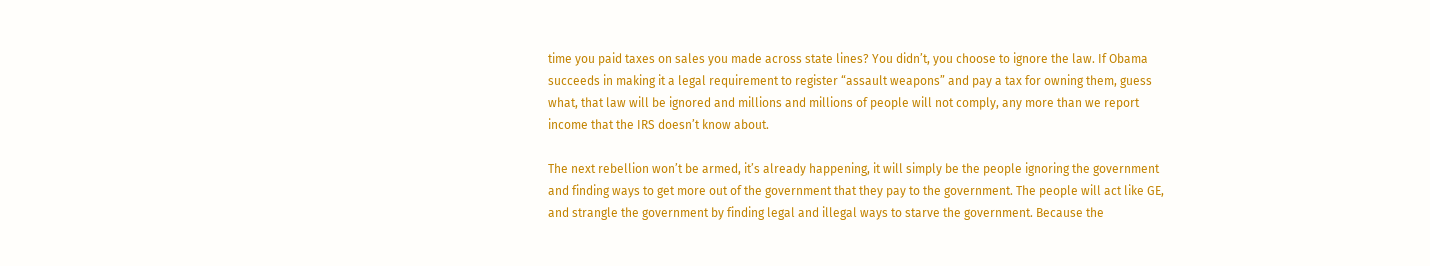time you paid taxes on sales you made across state lines? You didn’t, you choose to ignore the law. If Obama succeeds in making it a legal requirement to register “assault weapons” and pay a tax for owning them, guess what, that law will be ignored and millions and millions of people will not comply, any more than we report income that the IRS doesn’t know about.

The next rebellion won’t be armed, it’s already happening, it will simply be the people ignoring the government and finding ways to get more out of the government that they pay to the government. The people will act like GE, and strangle the government by finding legal and illegal ways to starve the government. Because the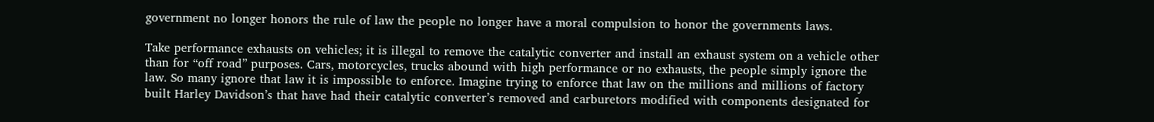government no longer honors the rule of law the people no longer have a moral compulsion to honor the governments laws.

Take performance exhausts on vehicles; it is illegal to remove the catalytic converter and install an exhaust system on a vehicle other than for “off road” purposes. Cars, motorcycles, trucks abound with high performance or no exhausts, the people simply ignore the law. So many ignore that law it is impossible to enforce. Imagine trying to enforce that law on the millions and millions of factory built Harley Davidson’s that have had their catalytic converter’s removed and carburetors modified with components designated for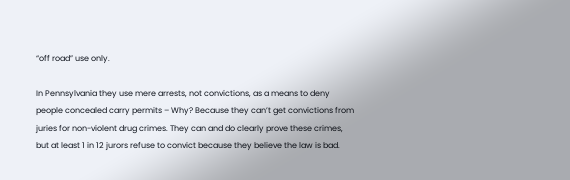“off road” use only.

In Pennsylvania they use mere arrests, not convictions, as a means to deny people concealed carry permits – Why? Because they can’t get convictions from juries for non-violent drug crimes. They can and do clearly prove these crimes, but at least 1 in 12 jurors refuse to convict because they believe the law is bad.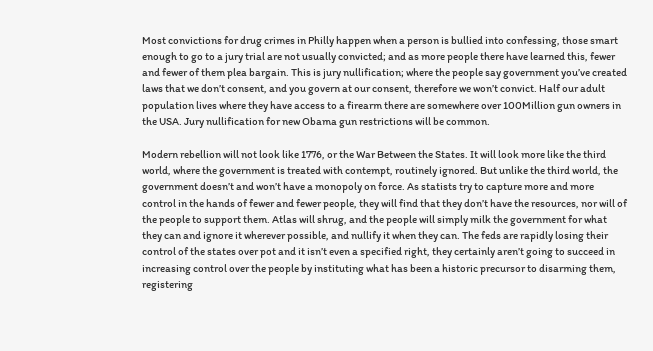Most convictions for drug crimes in Philly happen when a person is bullied into confessing, those smart enough to go to a jury trial are not usually convicted; and as more people there have learned this, fewer and fewer of them plea bargain. This is jury nullification; where the people say government you’ve created laws that we don’t consent, and you govern at our consent, therefore we won’t convict. Half our adult population lives where they have access to a firearm there are somewhere over 100Million gun owners in the USA. Jury nullification for new Obama gun restrictions will be common.

Modern rebellion will not look like 1776, or the War Between the States. It will look more like the third world, where the government is treated with contempt, routinely ignored. But unlike the third world, the government doesn’t and won’t have a monopoly on force. As statists try to capture more and more control in the hands of fewer and fewer people, they will find that they don’t have the resources, nor will of the people to support them. Atlas will shrug, and the people will simply milk the government for what they can and ignore it wherever possible, and nullify it when they can. The feds are rapidly losing their control of the states over pot and it isn’t even a specified right, they certainly aren’t going to succeed in increasing control over the people by instituting what has been a historic precursor to disarming them, registering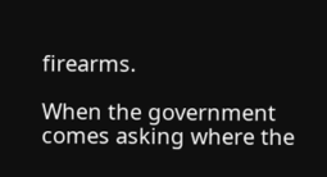firearms.

When the government comes asking where the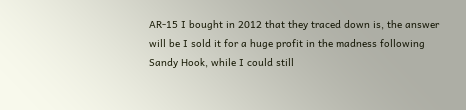AR-15 I bought in 2012 that they traced down is, the answer will be I sold it for a huge profit in the madness following Sandy Hook, while I could still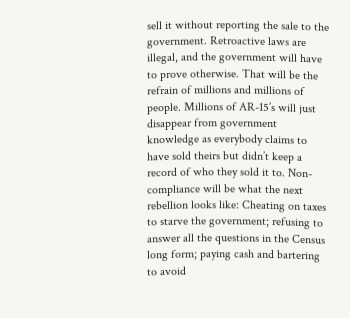sell it without reporting the sale to the government. Retroactive laws are illegal, and the government will have to prove otherwise. That will be the refrain of millions and millions of people. Millions of AR-15’s will just disappear from government knowledge as everybody claims to have sold theirs but didn’t keep a record of who they sold it to. Non-compliance will be what the next rebellion looks like: Cheating on taxes to starve the government; refusing to answer all the questions in the Census long form; paying cash and bartering to avoid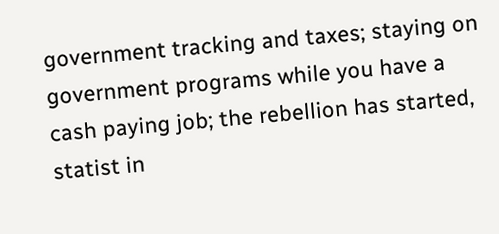government tracking and taxes; staying on government programs while you have a cash paying job; the rebellion has started, statist in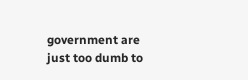government are just too dumb to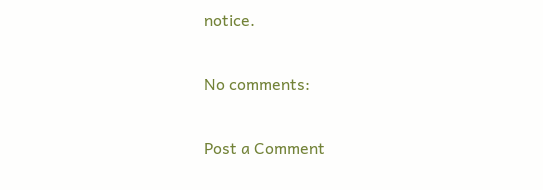notice.

No comments:

Post a Comment